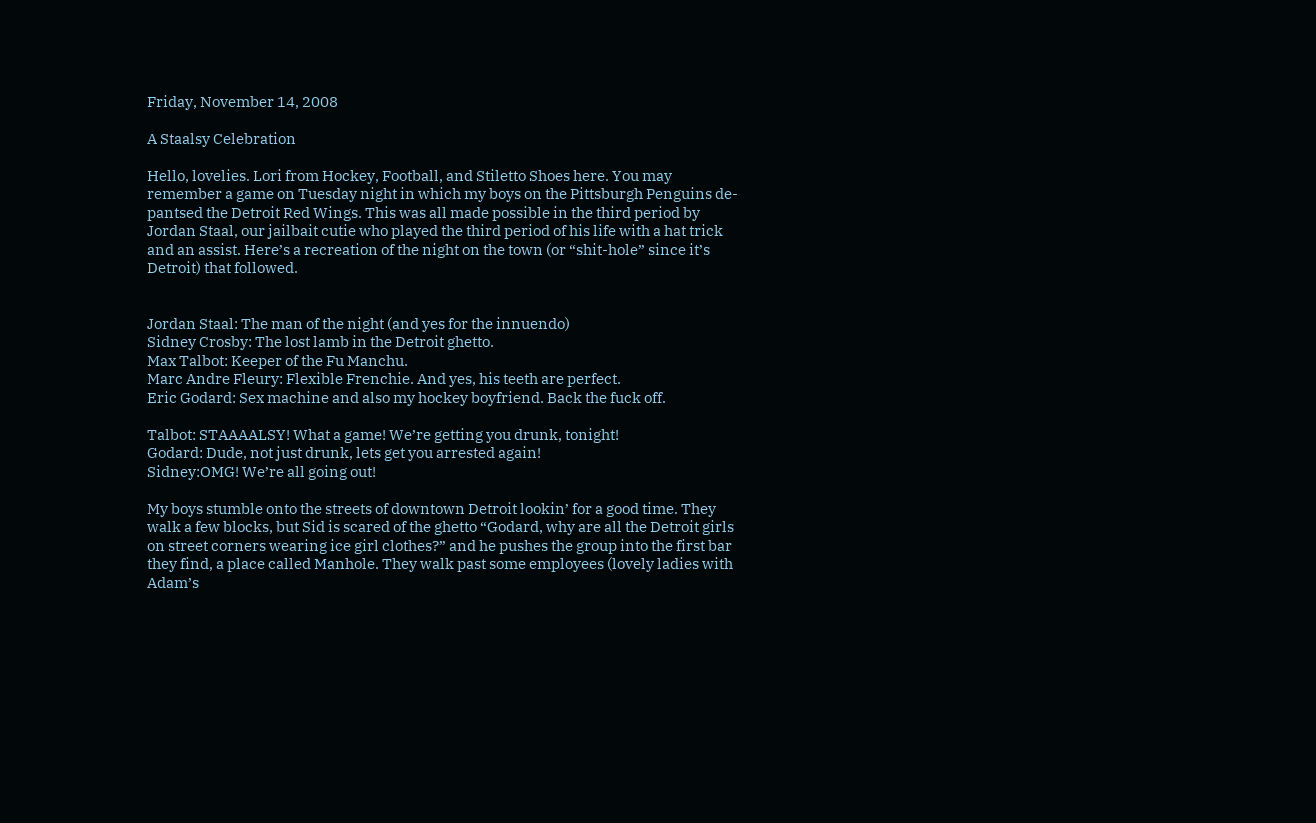Friday, November 14, 2008

A Staalsy Celebration

Hello, lovelies. Lori from Hockey, Football, and Stiletto Shoes here. You may remember a game on Tuesday night in which my boys on the Pittsburgh Penguins de-pantsed the Detroit Red Wings. This was all made possible in the third period by Jordan Staal, our jailbait cutie who played the third period of his life with a hat trick and an assist. Here’s a recreation of the night on the town (or “shit-hole” since it’s Detroit) that followed.


Jordan Staal: The man of the night (and yes for the innuendo)
Sidney Crosby: The lost lamb in the Detroit ghetto.
Max Talbot: Keeper of the Fu Manchu.
Marc Andre Fleury: Flexible Frenchie. And yes, his teeth are perfect.
Eric Godard: Sex machine and also my hockey boyfriend. Back the fuck off.

Talbot: STAAAALSY! What a game! We’re getting you drunk, tonight!
Godard: Dude, not just drunk, lets get you arrested again!
Sidney:OMG! We’re all going out!

My boys stumble onto the streets of downtown Detroit lookin’ for a good time. They walk a few blocks, but Sid is scared of the ghetto “Godard, why are all the Detroit girls on street corners wearing ice girl clothes?” and he pushes the group into the first bar they find, a place called Manhole. They walk past some employees (lovely ladies with Adam’s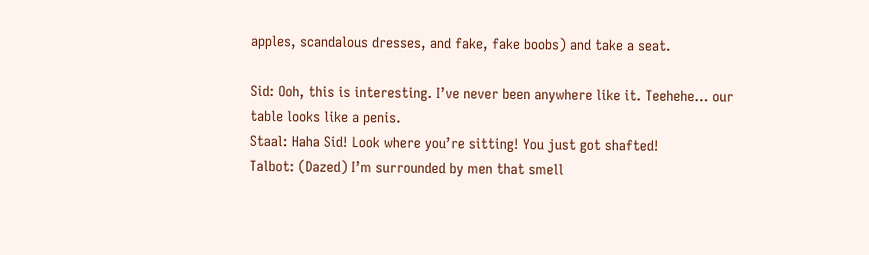apples, scandalous dresses, and fake, fake boobs) and take a seat.

Sid: Ooh, this is interesting. I’ve never been anywhere like it. Teehehe… our table looks like a penis.
Staal: Haha Sid! Look where you’re sitting! You just got shafted!
Talbot: (Dazed) I’m surrounded by men that smell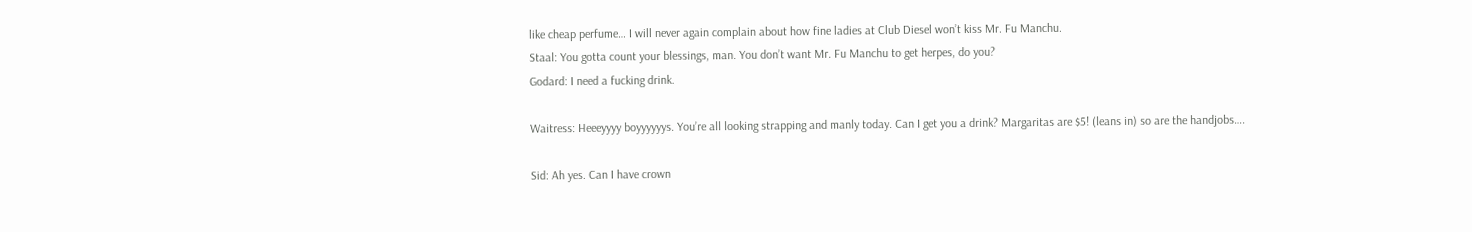like cheap perfume… I will never again complain about how fine ladies at Club Diesel won’t kiss Mr. Fu Manchu.
Staal: You gotta count your blessings, man. You don’t want Mr. Fu Manchu to get herpes, do you?
Godard: I need a fucking drink.

Waitress: Heeeyyyy boyyyyyys. You’re all looking strapping and manly today. Can I get you a drink? Margaritas are $5! (leans in) so are the handjobs….

Sid: Ah yes. Can I have crown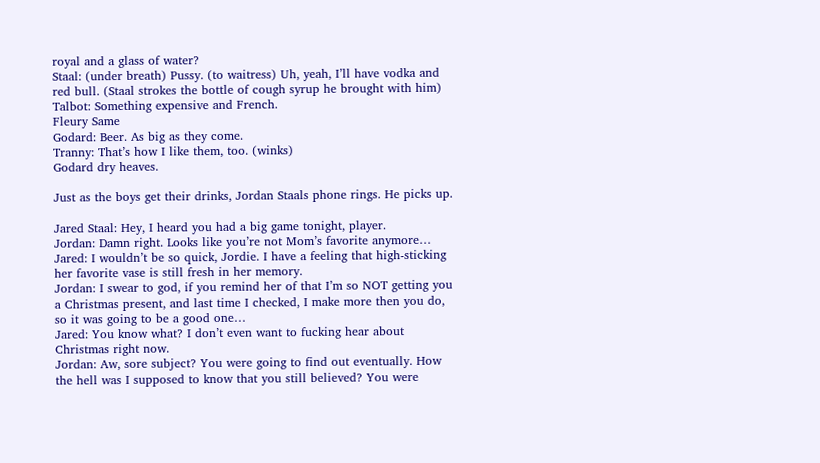royal and a glass of water?
Staal: (under breath) Pussy. (to waitress) Uh, yeah, I’ll have vodka and red bull. (Staal strokes the bottle of cough syrup he brought with him)
Talbot: Something expensive and French.
Fleury Same
Godard: Beer. As big as they come.
Tranny: That’s how I like them, too. (winks)
Godard dry heaves.

Just as the boys get their drinks, Jordan Staals phone rings. He picks up.

Jared Staal: Hey, I heard you had a big game tonight, player.
Jordan: Damn right. Looks like you’re not Mom’s favorite anymore…
Jared: I wouldn’t be so quick, Jordie. I have a feeling that high-sticking her favorite vase is still fresh in her memory.
Jordan: I swear to god, if you remind her of that I’m so NOT getting you a Christmas present, and last time I checked, I make more then you do, so it was going to be a good one…
Jared: You know what? I don’t even want to fucking hear about Christmas right now.
Jordan: Aw, sore subject? You were going to find out eventually. How the hell was I supposed to know that you still believed? You were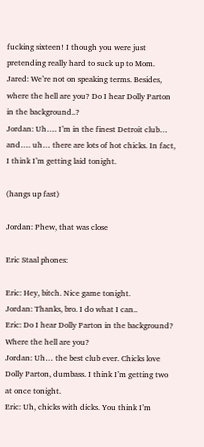fucking sixteen! I though you were just pretending really hard to suck up to Mom.
Jared: We’re not on speaking terms. Besides, where the hell are you? Do I hear Dolly Parton in the background..?
Jordan: Uh…. I’m in the finest Detroit club… and…. uh… there are lots of hot chicks. In fact, I think I’m getting laid tonight.

(hangs up fast)

Jordan: Phew, that was close

Eric Staal phones:

Eric: Hey, bitch. Nice game tonight.
Jordan: Thanks, bro. I do what I can..
Eric: Do I hear Dolly Parton in the background? Where the hell are you?
Jordan: Uh… the best club ever. Chicks love Dolly Parton, dumbass. I think I’m getting two at once tonight.
Eric: Uh, chicks with dicks. You think I’m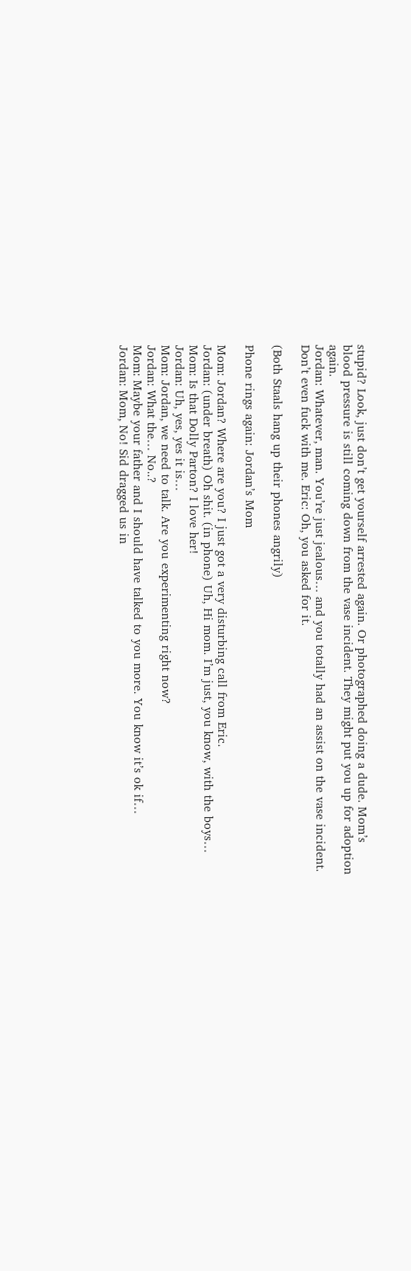stupid? Look, just don’t get yourself arrested again. Or photographed doing a dude. Mom’s blood pressure is still coming down from the vase incident. They might put you up for adoption again.
Jordan: Whatever, man. You’re just jealous… and you totally had an assist on the vase incident. Don’t even fuck with me. Eric: Oh, you asked for it.

(Both Staals hang up their phones angrily)

Phone rings again: Jordan’s Mom

Mom: Jordan? Where are you? I just got a very disturbing call from Eric.
Jordan: (under breath) Oh shit. (in phone) Uh, Hi mom. I’m just, you know, with the boys…
Mom: Is that Dolly Parton? I love her!
Jordan: Uh, yes, yes it is…
Mom: Jordan, we need to talk. Are you experimenting right now?
Jordan: What the… No..?
Mom: Maybe your father and I should have talked to you more. You know it’s ok if…
Jordan: Mom, No! Sid dragged us in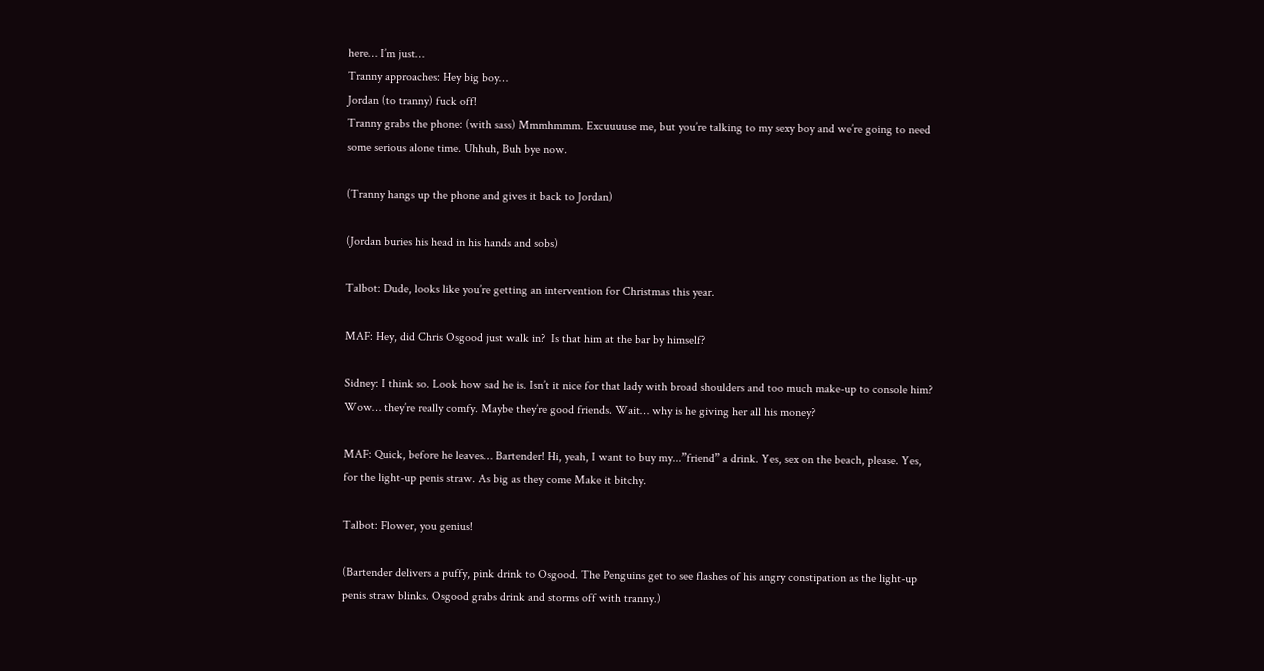here… I’m just…
Tranny approaches: Hey big boy…
Jordan (to tranny) fuck off!
Tranny grabs the phone: (with sass) Mmmhmmm. Excuuuuse me, but you’re talking to my sexy boy and we’re going to need some serious alone time. Uhhuh, Buh bye now.

(Tranny hangs up the phone and gives it back to Jordan)

(Jordan buries his head in his hands and sobs)

Talbot: Dude, looks like you’re getting an intervention for Christmas this year.

MAF: Hey, did Chris Osgood just walk in?  Is that him at the bar by himself?

Sidney: I think so. Look how sad he is. Isn’t it nice for that lady with broad shoulders and too much make-up to console him? Wow… they’re really comfy. Maybe they’re good friends. Wait… why is he giving her all his money?

MAF: Quick, before he leaves… Bartender! Hi, yeah, I want to buy my...”friend” a drink. Yes, sex on the beach, please. Yes, for the light-up penis straw. As big as they come Make it bitchy.

Talbot: Flower, you genius!

(Bartender delivers a puffy, pink drink to Osgood. The Penguins get to see flashes of his angry constipation as the light-up penis straw blinks. Osgood grabs drink and storms off with tranny.)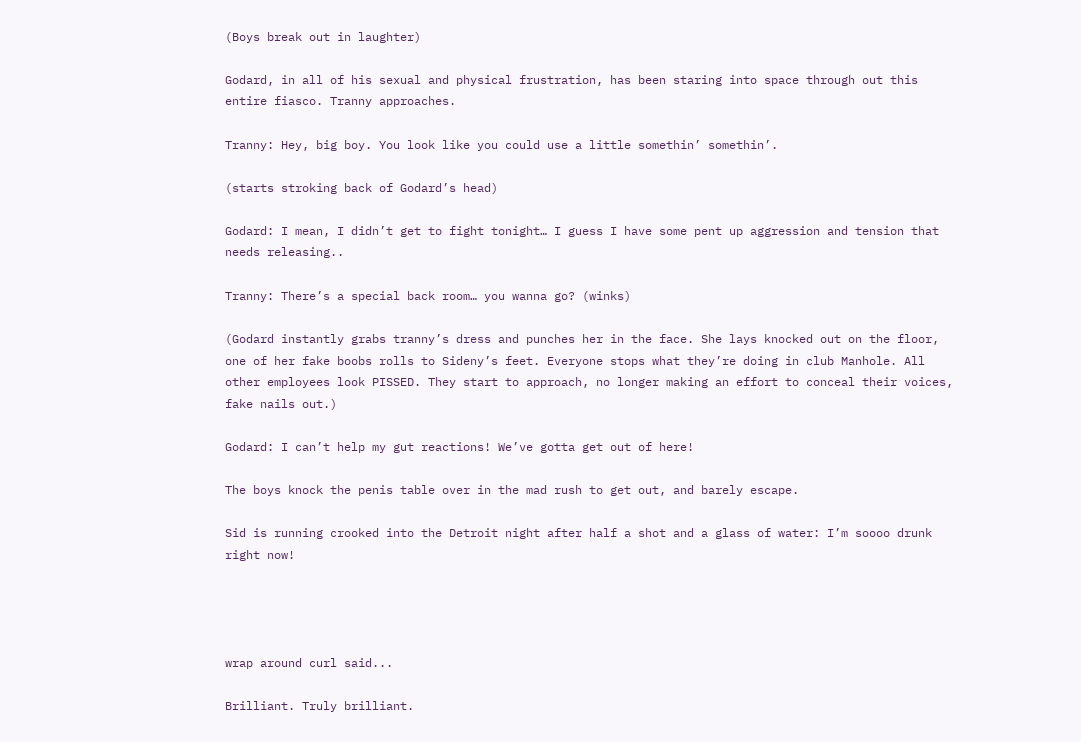(Boys break out in laughter)

Godard, in all of his sexual and physical frustration, has been staring into space through out this entire fiasco. Tranny approaches.

Tranny: Hey, big boy. You look like you could use a little somethin’ somethin’.

(starts stroking back of Godard’s head)

Godard: I mean, I didn’t get to fight tonight… I guess I have some pent up aggression and tension that needs releasing..

Tranny: There’s a special back room… you wanna go? (winks)

(Godard instantly grabs tranny’s dress and punches her in the face. She lays knocked out on the floor, one of her fake boobs rolls to Sideny’s feet. Everyone stops what they’re doing in club Manhole. All other employees look PISSED. They start to approach, no longer making an effort to conceal their voices, fake nails out.)

Godard: I can’t help my gut reactions! We’ve gotta get out of here!

The boys knock the penis table over in the mad rush to get out, and barely escape.

Sid is running crooked into the Detroit night after half a shot and a glass of water: I’m soooo drunk right now!




wrap around curl said...

Brilliant. Truly brilliant.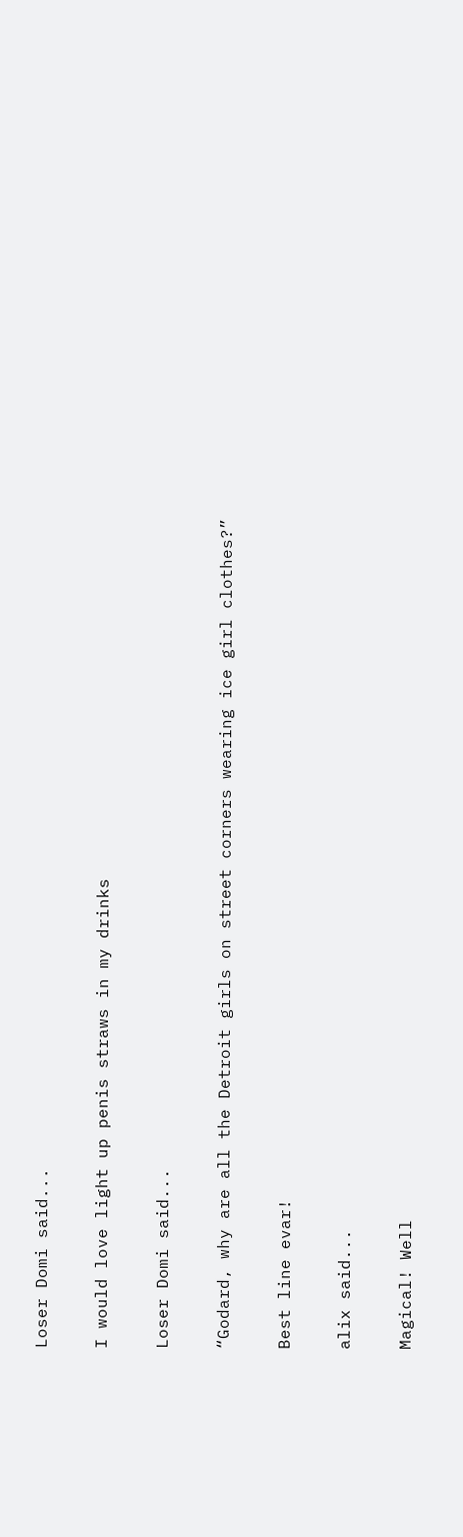Loser Domi said...

I would love light up penis straws in my drinks

Loser Domi said...

“Godard, why are all the Detroit girls on street corners wearing ice girl clothes?”

Best line evar!

alix said...

Magical! Well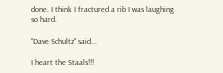done. I think I fractured a rib I was laughing so hard.

"Dave Schultz" said...

I heart the Staals!!!